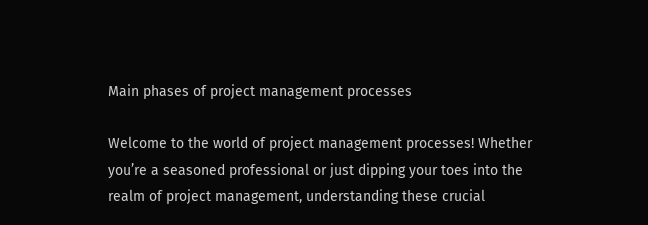Main phases of project management processes

Welcome to the world of project management processes! Whether you’re a seasoned professional or just dipping your toes into the realm of project management, understanding these crucial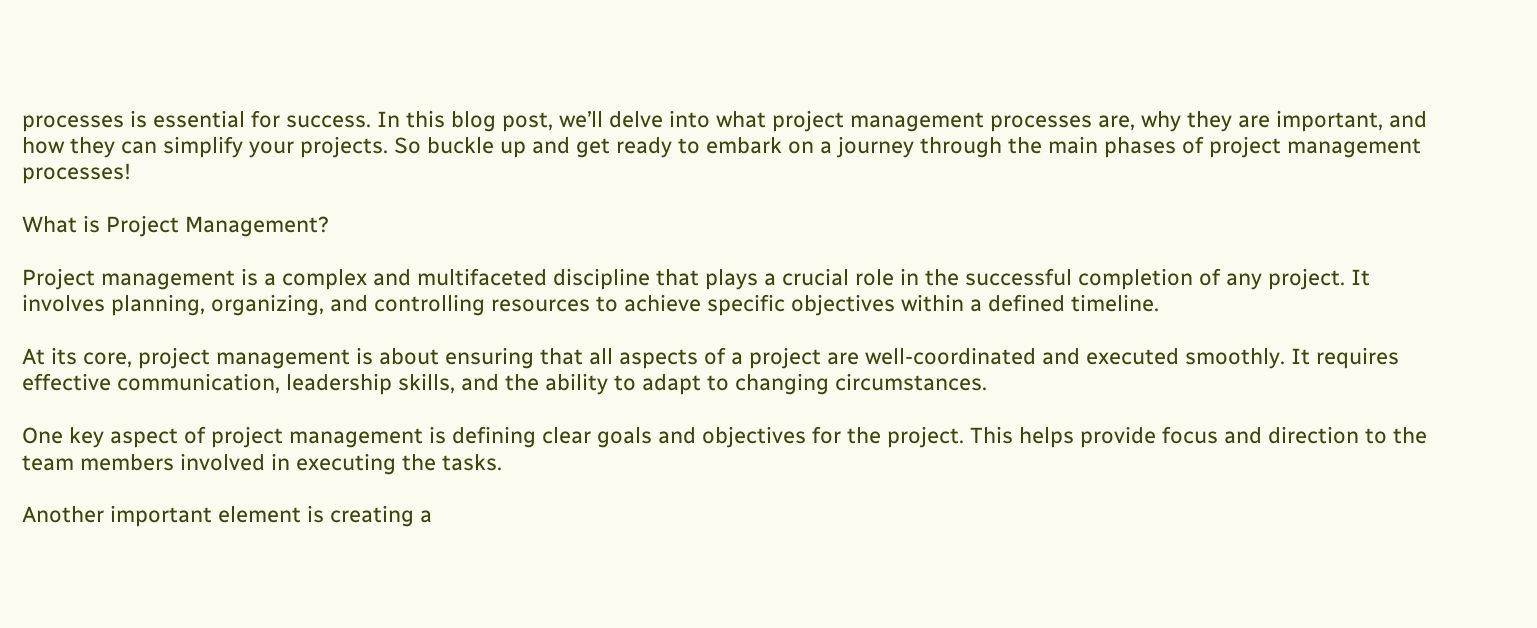processes is essential for success. In this blog post, we’ll delve into what project management processes are, why they are important, and how they can simplify your projects. So buckle up and get ready to embark on a journey through the main phases of project management processes!

What is Project Management?

Project management is a complex and multifaceted discipline that plays a crucial role in the successful completion of any project. It involves planning, organizing, and controlling resources to achieve specific objectives within a defined timeline.

At its core, project management is about ensuring that all aspects of a project are well-coordinated and executed smoothly. It requires effective communication, leadership skills, and the ability to adapt to changing circumstances.

One key aspect of project management is defining clear goals and objectives for the project. This helps provide focus and direction to the team members involved in executing the tasks.

Another important element is creating a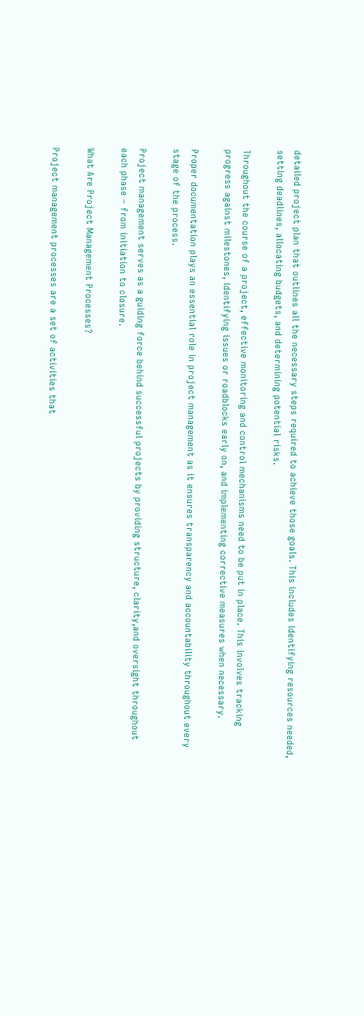detailed project plan that outlines all the necessary steps required to achieve those goals. This includes identifying resources needed, setting deadlines, allocating budgets, and determining potential risks.

Throughout the course of a project, effective monitoring and control mechanisms need to be put in place. This involves tracking progress against milestones, identifying issues or roadblocks early on, and implementing corrective measures when necessary.

Proper documentation plays an essential role in project management as it ensures transparency and accountability throughout every stage of the process.

Project management serves as a guiding force behind successful projects by providing structure, clarity,and oversight throughout each phase – from initiation to closure.

What Are Project Management Processes?

Project management processes are a set of activities that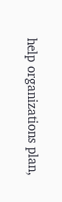help organizations plan,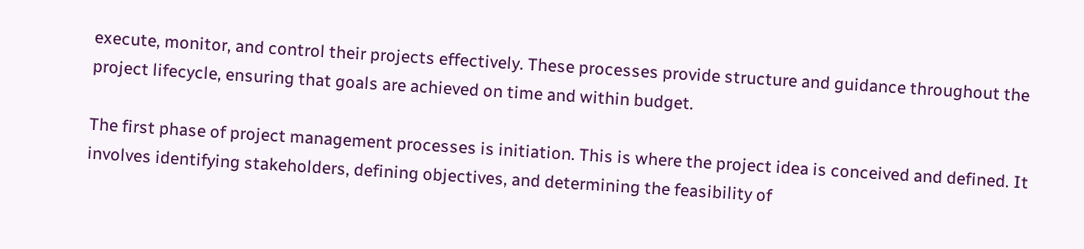execute, monitor, and control their projects effectively. These processes provide structure and guidance throughout the project lifecycle, ensuring that goals are achieved on time and within budget.

The first phase of project management processes is initiation. This is where the project idea is conceived and defined. It involves identifying stakeholders, defining objectives, and determining the feasibility of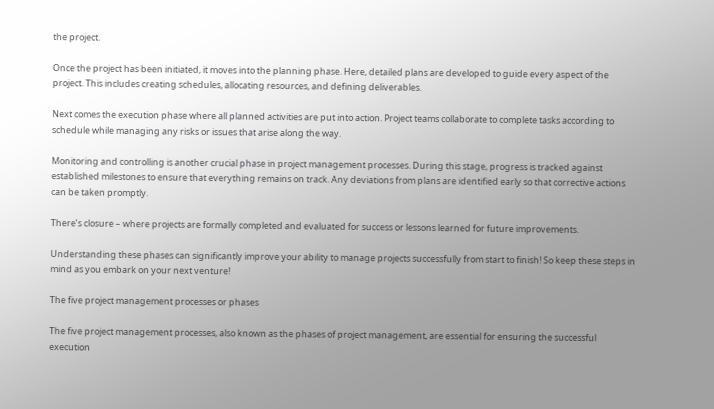the project.

Once the project has been initiated, it moves into the planning phase. Here, detailed plans are developed to guide every aspect of the project. This includes creating schedules, allocating resources, and defining deliverables.

Next comes the execution phase where all planned activities are put into action. Project teams collaborate to complete tasks according to schedule while managing any risks or issues that arise along the way.

Monitoring and controlling is another crucial phase in project management processes. During this stage, progress is tracked against established milestones to ensure that everything remains on track. Any deviations from plans are identified early so that corrective actions can be taken promptly.

There’s closure – where projects are formally completed and evaluated for success or lessons learned for future improvements.

Understanding these phases can significantly improve your ability to manage projects successfully from start to finish! So keep these steps in mind as you embark on your next venture!

The five project management processes or phases

The five project management processes, also known as the phases of project management, are essential for ensuring the successful execution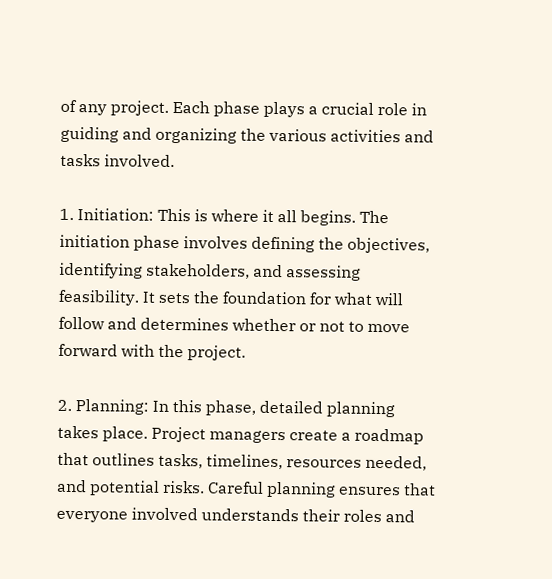of any project. Each phase plays a crucial role in guiding and organizing the various activities and tasks involved.

1. Initiation: This is where it all begins. The initiation phase involves defining the objectives, identifying stakeholders, and assessing feasibility. It sets the foundation for what will follow and determines whether or not to move forward with the project.

2. Planning: In this phase, detailed planning takes place. Project managers create a roadmap that outlines tasks, timelines, resources needed, and potential risks. Careful planning ensures that everyone involved understands their roles and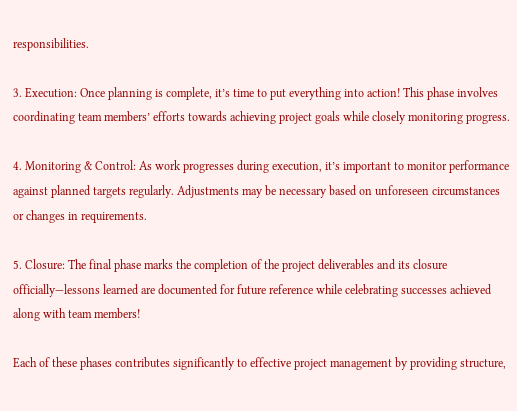responsibilities.

3. Execution: Once planning is complete, it’s time to put everything into action! This phase involves coordinating team members’ efforts towards achieving project goals while closely monitoring progress.

4. Monitoring & Control: As work progresses during execution, it’s important to monitor performance against planned targets regularly. Adjustments may be necessary based on unforeseen circumstances or changes in requirements.

5. Closure: The final phase marks the completion of the project deliverables and its closure officially—lessons learned are documented for future reference while celebrating successes achieved along with team members!

Each of these phases contributes significantly to effective project management by providing structure,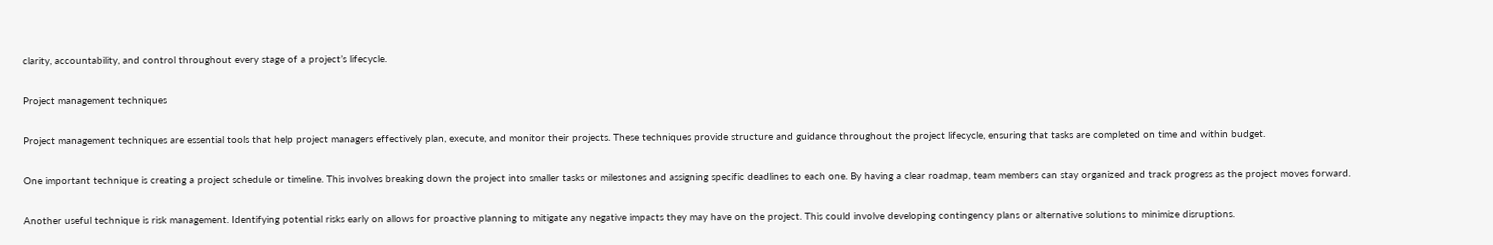clarity, accountability, and control throughout every stage of a project’s lifecycle.

Project management techniques

Project management techniques are essential tools that help project managers effectively plan, execute, and monitor their projects. These techniques provide structure and guidance throughout the project lifecycle, ensuring that tasks are completed on time and within budget.

One important technique is creating a project schedule or timeline. This involves breaking down the project into smaller tasks or milestones and assigning specific deadlines to each one. By having a clear roadmap, team members can stay organized and track progress as the project moves forward.

Another useful technique is risk management. Identifying potential risks early on allows for proactive planning to mitigate any negative impacts they may have on the project. This could involve developing contingency plans or alternative solutions to minimize disruptions.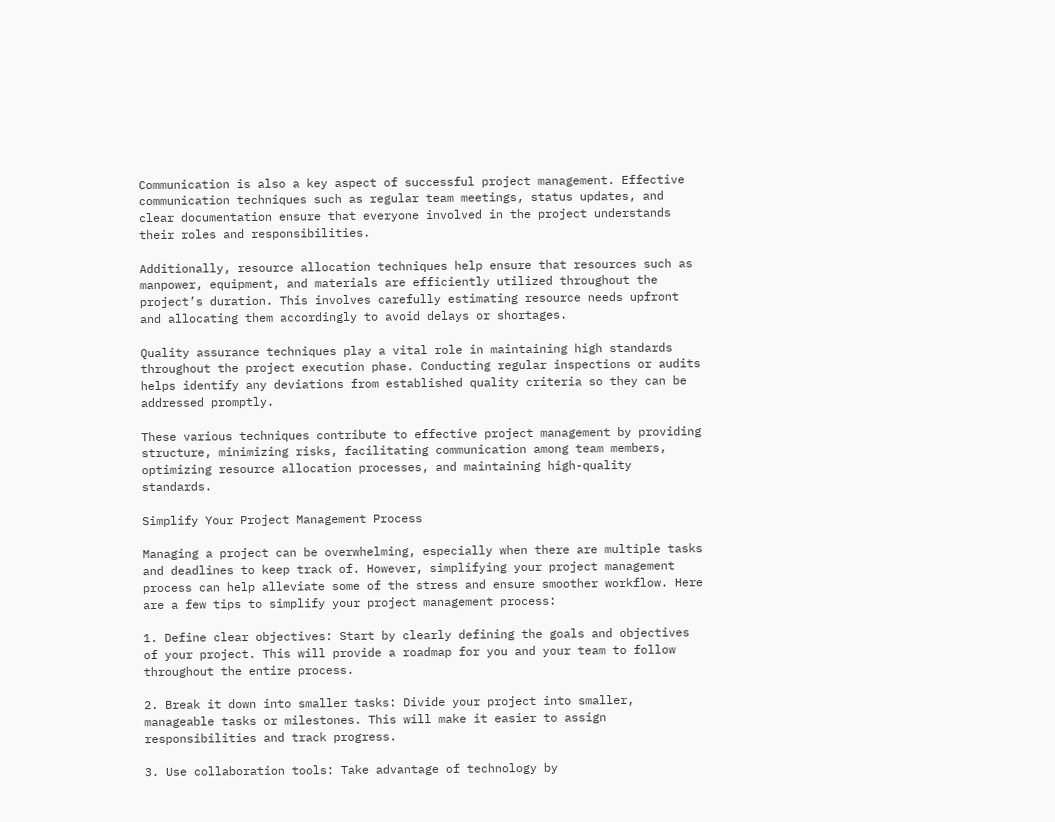Communication is also a key aspect of successful project management. Effective communication techniques such as regular team meetings, status updates, and clear documentation ensure that everyone involved in the project understands their roles and responsibilities.

Additionally, resource allocation techniques help ensure that resources such as manpower, equipment, and materials are efficiently utilized throughout the project’s duration. This involves carefully estimating resource needs upfront and allocating them accordingly to avoid delays or shortages.

Quality assurance techniques play a vital role in maintaining high standards throughout the project execution phase. Conducting regular inspections or audits helps identify any deviations from established quality criteria so they can be addressed promptly.

These various techniques contribute to effective project management by providing structure, minimizing risks, facilitating communication among team members, optimizing resource allocation processes, and maintaining high-quality standards.

Simplify Your Project Management Process

Managing a project can be overwhelming, especially when there are multiple tasks and deadlines to keep track of. However, simplifying your project management process can help alleviate some of the stress and ensure smoother workflow. Here are a few tips to simplify your project management process:

1. Define clear objectives: Start by clearly defining the goals and objectives of your project. This will provide a roadmap for you and your team to follow throughout the entire process.

2. Break it down into smaller tasks: Divide your project into smaller, manageable tasks or milestones. This will make it easier to assign responsibilities and track progress.

3. Use collaboration tools: Take advantage of technology by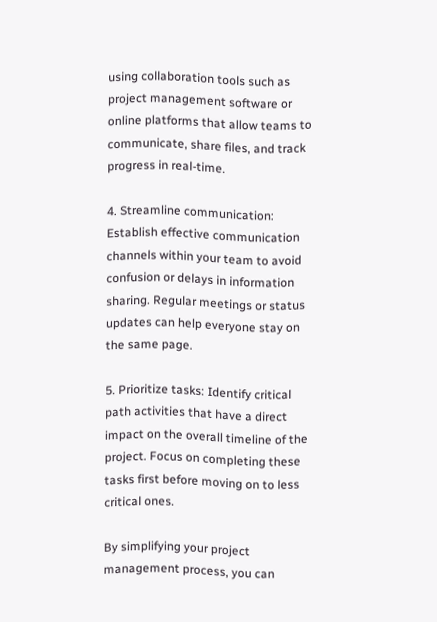using collaboration tools such as project management software or online platforms that allow teams to communicate, share files, and track progress in real-time.

4. Streamline communication: Establish effective communication channels within your team to avoid confusion or delays in information sharing. Regular meetings or status updates can help everyone stay on the same page.

5. Prioritize tasks: Identify critical path activities that have a direct impact on the overall timeline of the project. Focus on completing these tasks first before moving on to less critical ones.

By simplifying your project management process, you can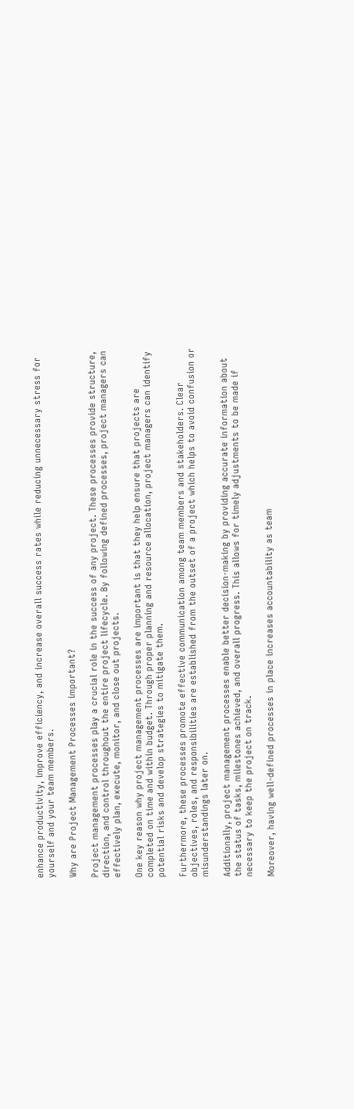enhance productivity, improve efficiency, and increase overall success rates while reducing unnecessary stress for yourself and your team members.

Why are Project Management Processes important?

Project management processes play a crucial role in the success of any project. These processes provide structure, direction, and control throughout the entire project lifecycle. By following defined processes, project managers can effectively plan, execute, monitor, and close out projects.

One key reason why project management processes are important is that they help ensure that projects are completed on time and within budget. Through proper planning and resource allocation, project managers can identify potential risks and develop strategies to mitigate them.

Furthermore, these processes promote effective communication among team members and stakeholders. Clear objectives, roles, and responsibilities are established from the outset of a project which helps to avoid confusion or misunderstandings later on.

Additionally, project management processes enable better decision-making by providing accurate information about the status of tasks, milestones achieved, and overall progress. This allows for timely adjustments to be made if necessary to keep the project on track.

Moreover, having well-defined processes in place increases accountability as team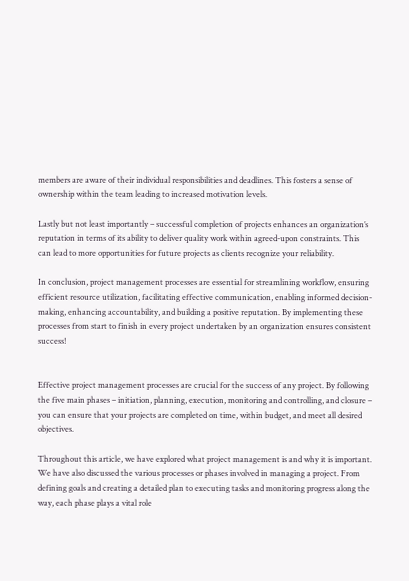members are aware of their individual responsibilities and deadlines. This fosters a sense of ownership within the team leading to increased motivation levels.

Lastly but not least importantly – successful completion of projects enhances an organization’s reputation in terms of its ability to deliver quality work within agreed-upon constraints. This can lead to more opportunities for future projects as clients recognize your reliability.

In conclusion, project management processes are essential for streamlining workflow, ensuring efficient resource utilization, facilitating effective communication, enabling informed decision-making, enhancing accountability, and building a positive reputation. By implementing these processes from start to finish in every project undertaken by an organization ensures consistent success!


Effective project management processes are crucial for the success of any project. By following the five main phases – initiation, planning, execution, monitoring and controlling, and closure – you can ensure that your projects are completed on time, within budget, and meet all desired objectives.

Throughout this article, we have explored what project management is and why it is important. We have also discussed the various processes or phases involved in managing a project. From defining goals and creating a detailed plan to executing tasks and monitoring progress along the way, each phase plays a vital role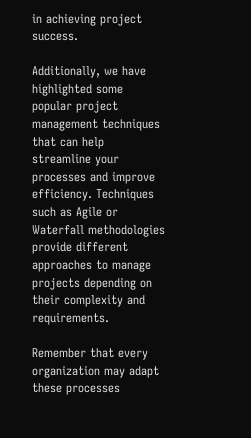in achieving project success.

Additionally, we have highlighted some popular project management techniques that can help streamline your processes and improve efficiency. Techniques such as Agile or Waterfall methodologies provide different approaches to manage projects depending on their complexity and requirements.

Remember that every organization may adapt these processes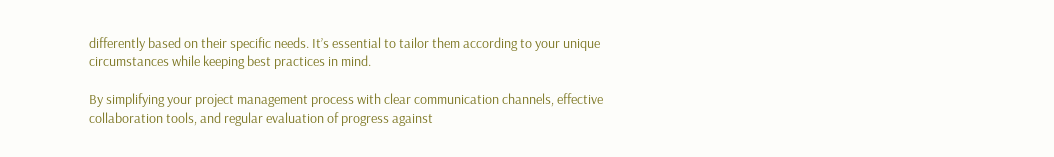differently based on their specific needs. It’s essential to tailor them according to your unique circumstances while keeping best practices in mind.

By simplifying your project management process with clear communication channels, effective collaboration tools, and regular evaluation of progress against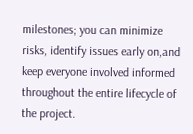milestones; you can minimize risks, identify issues early on,and keep everyone involved informed throughout the entire lifecycle of the project.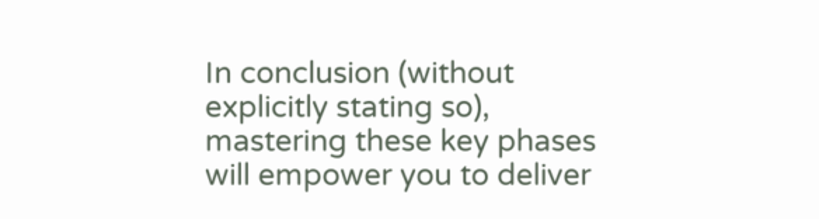In conclusion (without explicitly stating so), mastering these key phases will empower you to deliver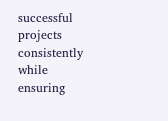successful projects consistently while ensuring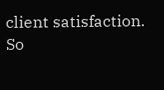client satisfaction. So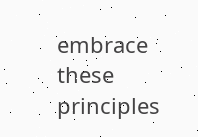embrace these principles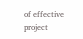of effective project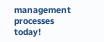management processes today!